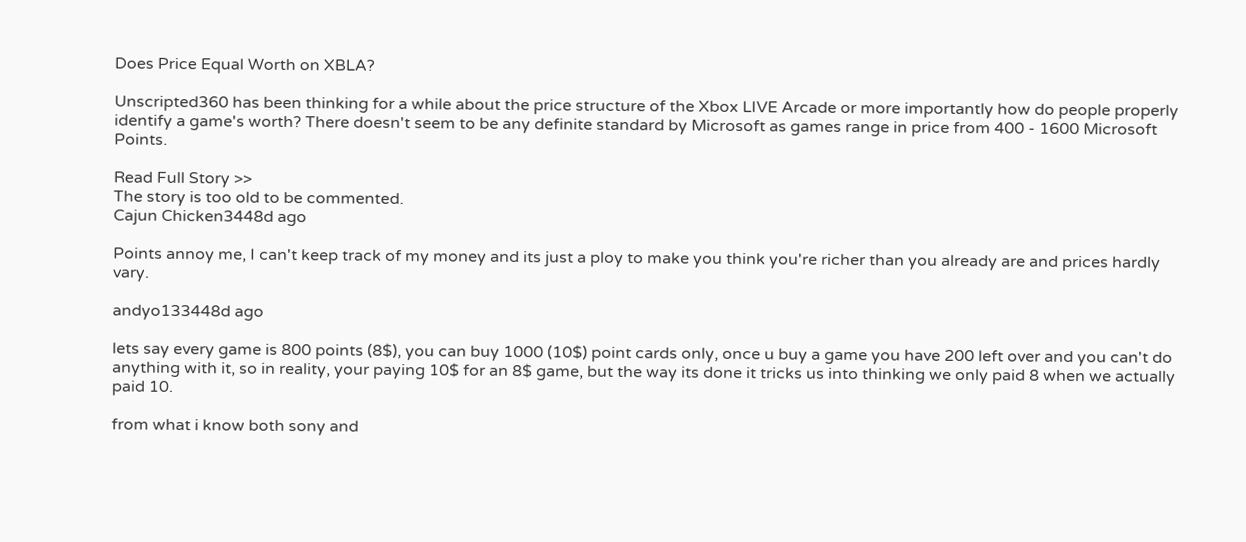Does Price Equal Worth on XBLA?

Unscripted360 has been thinking for a while about the price structure of the Xbox LIVE Arcade or more importantly how do people properly identify a game's worth? There doesn't seem to be any definite standard by Microsoft as games range in price from 400 - 1600 Microsoft Points.

Read Full Story >>
The story is too old to be commented.
Cajun Chicken3448d ago

Points annoy me, I can't keep track of my money and its just a ploy to make you think you're richer than you already are and prices hardly vary.

andyo133448d ago

lets say every game is 800 points (8$), you can buy 1000 (10$) point cards only, once u buy a game you have 200 left over and you can't do anything with it, so in reality, your paying 10$ for an 8$ game, but the way its done it tricks us into thinking we only paid 8 when we actually paid 10.

from what i know both sony and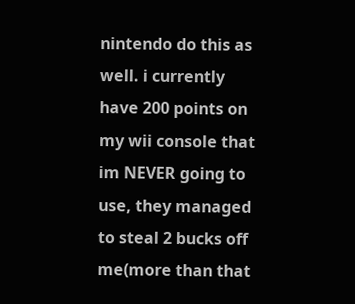nintendo do this as well. i currently have 200 points on my wii console that im NEVER going to use, they managed to steal 2 bucks off me(more than that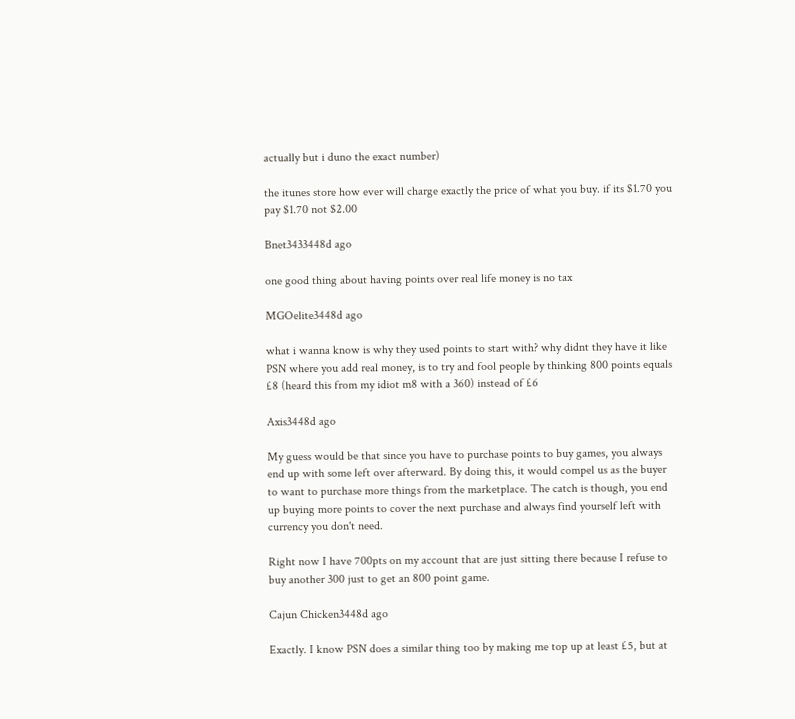actually but i duno the exact number)

the itunes store how ever will charge exactly the price of what you buy. if its $1.70 you pay $1.70 not $2.00

Bnet3433448d ago

one good thing about having points over real life money is no tax

MGOelite3448d ago

what i wanna know is why they used points to start with? why didnt they have it like PSN where you add real money, is to try and fool people by thinking 800 points equals £8 (heard this from my idiot m8 with a 360) instead of £6

Axis3448d ago

My guess would be that since you have to purchase points to buy games, you always end up with some left over afterward. By doing this, it would compel us as the buyer to want to purchase more things from the marketplace. The catch is though, you end up buying more points to cover the next purchase and always find yourself left with currency you don't need.

Right now I have 700pts on my account that are just sitting there because I refuse to buy another 300 just to get an 800 point game.

Cajun Chicken3448d ago

Exactly. I know PSN does a similar thing too by making me top up at least £5, but at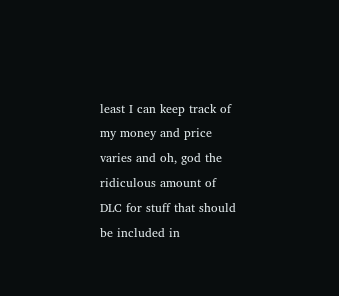least I can keep track of my money and price varies and oh, god the ridiculous amount of DLC for stuff that should be included in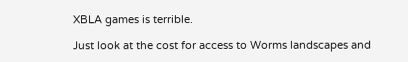XBLA games is terrible.

Just look at the cost for access to Worms landscapes and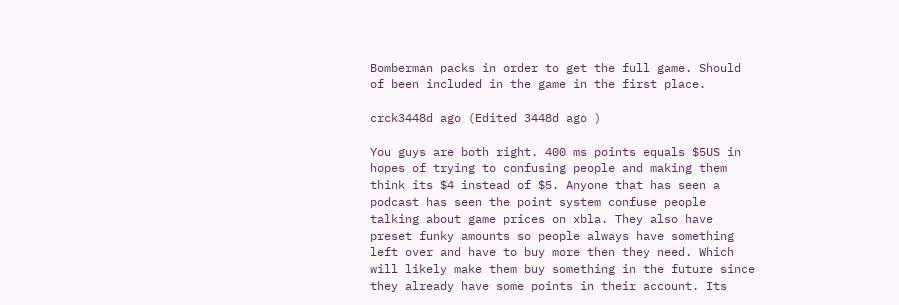Bomberman packs in order to get the full game. Should of been included in the game in the first place.

crck3448d ago (Edited 3448d ago )

You guys are both right. 400 ms points equals $5US in hopes of trying to confusing people and making them think its $4 instead of $5. Anyone that has seen a podcast has seen the point system confuse people talking about game prices on xbla. They also have preset funky amounts so people always have something left over and have to buy more then they need. Which will likely make them buy something in the future since they already have some points in their account. Its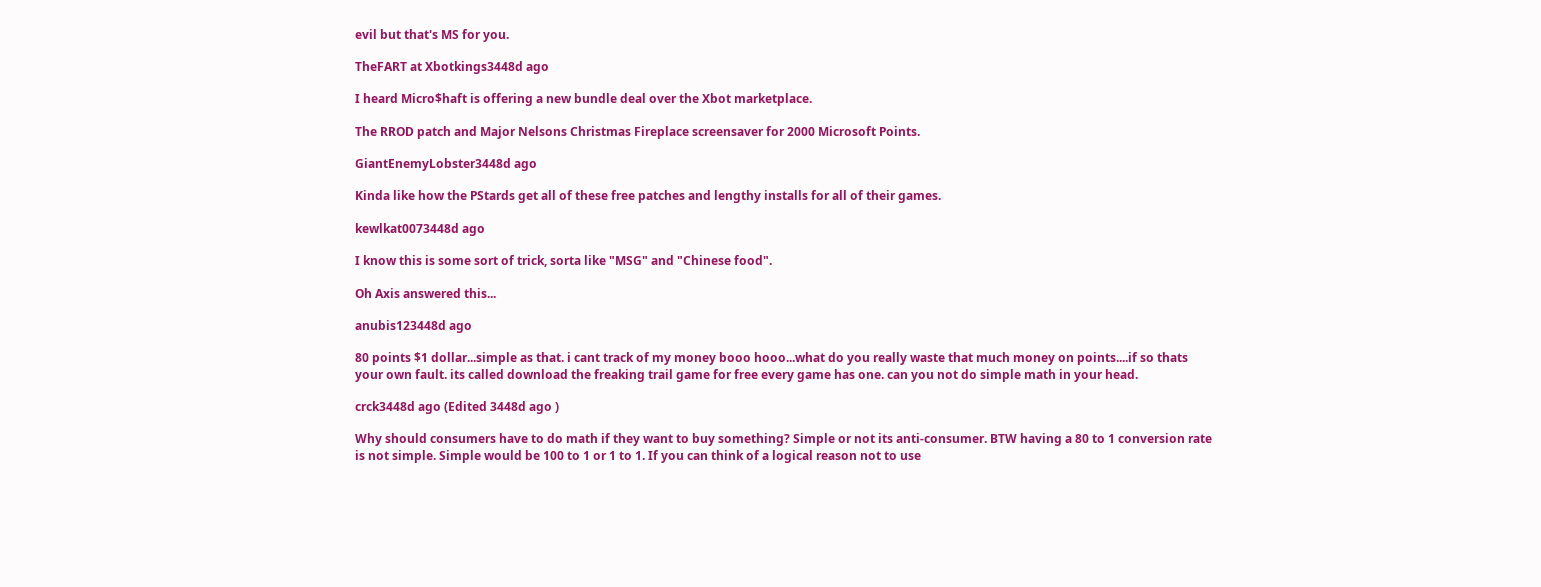evil but that's MS for you.

TheFART at Xbotkings3448d ago

I heard Micro$haft is offering a new bundle deal over the Xbot marketplace.

The RROD patch and Major Nelsons Christmas Fireplace screensaver for 2000 Microsoft Points.

GiantEnemyLobster3448d ago

Kinda like how the PStards get all of these free patches and lengthy installs for all of their games.

kewlkat0073448d ago

I know this is some sort of trick, sorta like "MSG" and "Chinese food".

Oh Axis answered this...

anubis123448d ago

80 points $1 dollar...simple as that. i cant track of my money booo hooo...what do you really waste that much money on points....if so thats your own fault. its called download the freaking trail game for free every game has one. can you not do simple math in your head.

crck3448d ago (Edited 3448d ago )

Why should consumers have to do math if they want to buy something? Simple or not its anti-consumer. BTW having a 80 to 1 conversion rate is not simple. Simple would be 100 to 1 or 1 to 1. If you can think of a logical reason not to use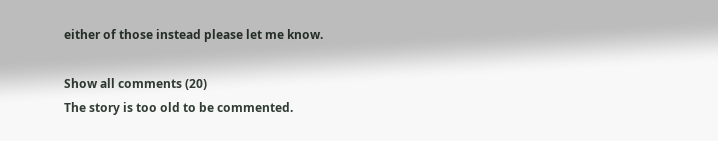either of those instead please let me know.

Show all comments (20)
The story is too old to be commented.